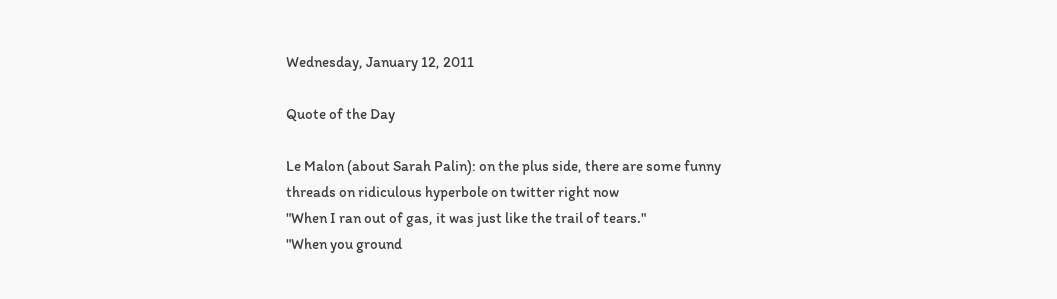Wednesday, January 12, 2011

Quote of the Day

Le Malon (about Sarah Palin): on the plus side, there are some funny threads on ridiculous hyperbole on twitter right now
"When I ran out of gas, it was just like the trail of tears."
"When you ground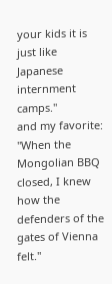your kids it is just like Japanese internment camps."
and my favorite: "When the Mongolian BBQ closed, I knew how the defenders of the gates of Vienna felt."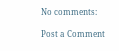No comments:

Post a Comment